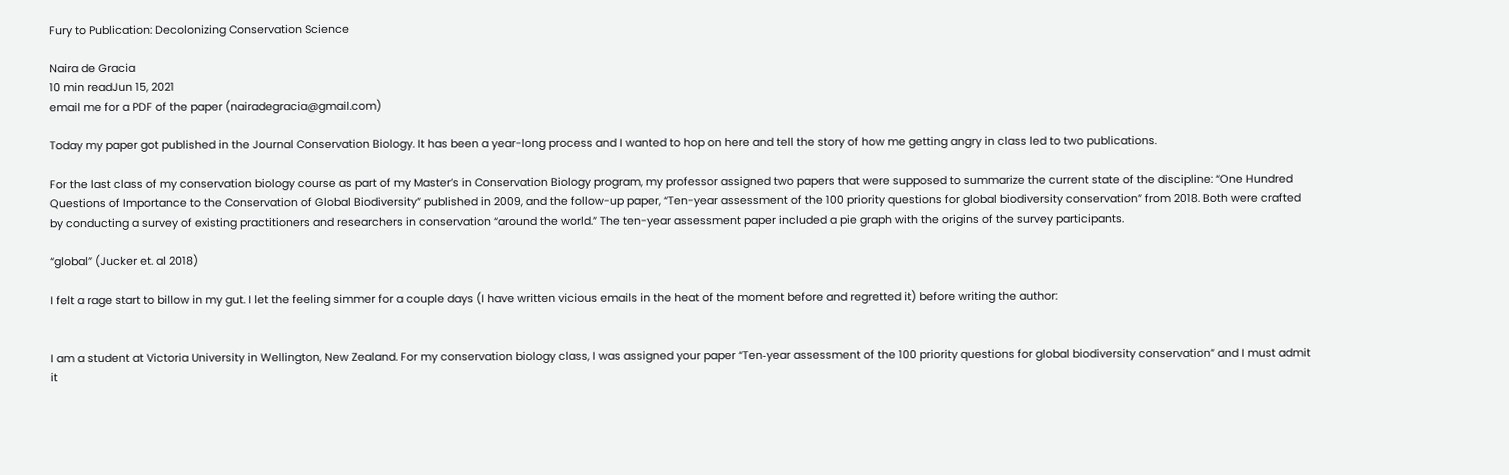Fury to Publication: Decolonizing Conservation Science

Naira de Gracia
10 min readJun 15, 2021
email me for a PDF of the paper (nairadegracia@gmail.com)

Today my paper got published in the Journal Conservation Biology. It has been a year-long process and I wanted to hop on here and tell the story of how me getting angry in class led to two publications.

For the last class of my conservation biology course as part of my Master’s in Conservation Biology program, my professor assigned two papers that were supposed to summarize the current state of the discipline: “One Hundred Questions of Importance to the Conservation of Global Biodiversity” published in 2009, and the follow-up paper, “Ten-year assessment of the 100 priority questions for global biodiversity conservation” from 2018. Both were crafted by conducting a survey of existing practitioners and researchers in conservation “around the world.” The ten-year assessment paper included a pie graph with the origins of the survey participants.

“global” (Jucker et. al 2018)

I felt a rage start to billow in my gut. I let the feeling simmer for a couple days (I have written vicious emails in the heat of the moment before and regretted it) before writing the author:


I am a student at Victoria University in Wellington, New Zealand. For my conservation biology class, I was assigned your paper “Ten‐year assessment of the 100 priority questions for global biodiversity conservation” and I must admit it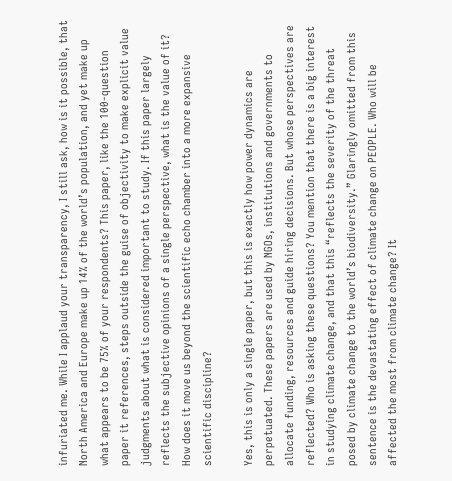infuriated me. While I applaud your transparency, I still ask, how is it possible, that North America and Europe make up 14% of the world’s population, and yet make up what appears to be 75% of your respondents? This paper, like the 100-question paper it references, steps outside the guise of objectivity to make explicit value judgments about what is considered important to study. If this paper largely reflects the subjective opinions of a single perspective, what is the value of it? How does it move us beyond the scientific echo chamber into a more expansive scientific discipline?

Yes, this is only a single paper, but this is exactly how power dynamics are perpetuated. These papers are used by NGOs, institutions and governments to allocate funding, resources and guide hiring decisions. But whose perspectives are reflected? Who is asking these questions? You mention that there is a big interest in studying climate change, and that this “reflects the severity of the threat posed by climate change to the world’s biodiversity.” Glaringly omitted from this sentence is the devastating effect of climate change on PEOPLE. Who will be affected the most from climate change? It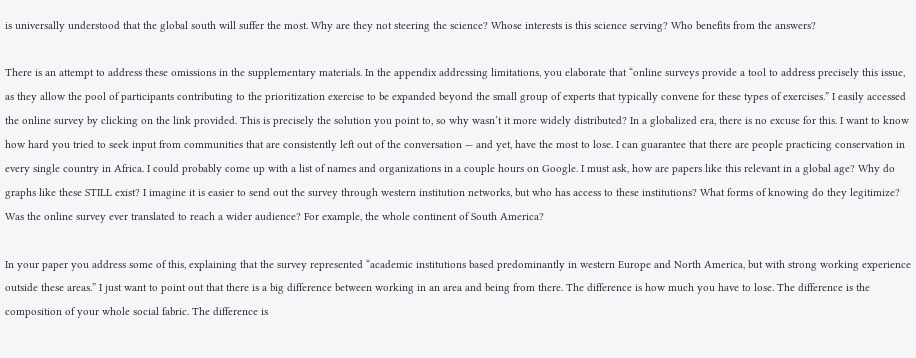is universally understood that the global south will suffer the most. Why are they not steering the science? Whose interests is this science serving? Who benefits from the answers?

There is an attempt to address these omissions in the supplementary materials. In the appendix addressing limitations, you elaborate that “online surveys provide a tool to address precisely this issue, as they allow the pool of participants contributing to the prioritization exercise to be expanded beyond the small group of experts that typically convene for these types of exercises.” I easily accessed the online survey by clicking on the link provided. This is precisely the solution you point to, so why wasn’t it more widely distributed? In a globalized era, there is no excuse for this. I want to know how hard you tried to seek input from communities that are consistently left out of the conversation — and yet, have the most to lose. I can guarantee that there are people practicing conservation in every single country in Africa. I could probably come up with a list of names and organizations in a couple hours on Google. I must ask, how are papers like this relevant in a global age? Why do graphs like these STILL exist? I imagine it is easier to send out the survey through western institution networks, but who has access to these institutions? What forms of knowing do they legitimize? Was the online survey ever translated to reach a wider audience? For example, the whole continent of South America?

In your paper you address some of this, explaining that the survey represented “academic institutions based predominantly in western Europe and North America, but with strong working experience outside these areas.” I just want to point out that there is a big difference between working in an area and being from there. The difference is how much you have to lose. The difference is the composition of your whole social fabric. The difference is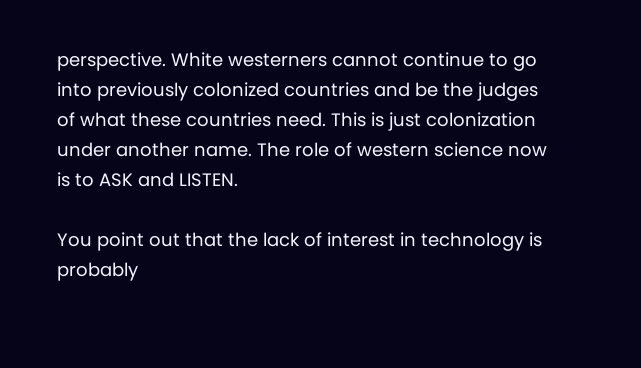perspective. White westerners cannot continue to go into previously colonized countries and be the judges of what these countries need. This is just colonization under another name. The role of western science now is to ASK and LISTEN.

You point out that the lack of interest in technology is probably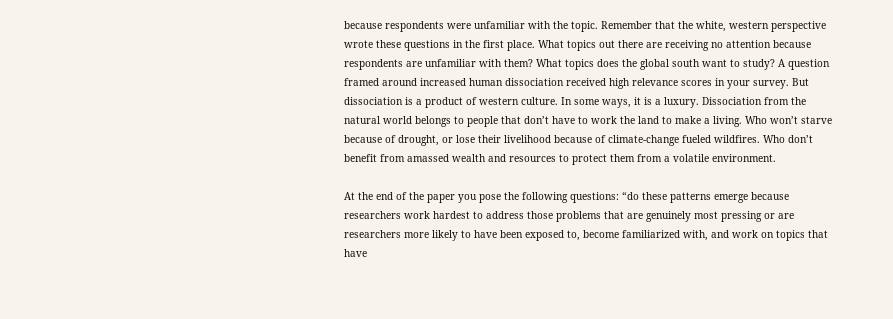because respondents were unfamiliar with the topic. Remember that the white, western perspective wrote these questions in the first place. What topics out there are receiving no attention because respondents are unfamiliar with them? What topics does the global south want to study? A question framed around increased human dissociation received high relevance scores in your survey. But dissociation is a product of western culture. In some ways, it is a luxury. Dissociation from the natural world belongs to people that don’t have to work the land to make a living. Who won’t starve because of drought, or lose their livelihood because of climate-change fueled wildfires. Who don’t benefit from amassed wealth and resources to protect them from a volatile environment.

At the end of the paper you pose the following questions: “do these patterns emerge because researchers work hardest to address those problems that are genuinely most pressing or are researchers more likely to have been exposed to, become familiarized with, and work on topics that have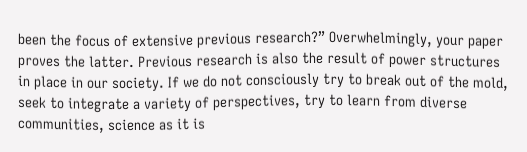been the focus of extensive previous research?” Overwhelmingly, your paper proves the latter. Previous research is also the result of power structures in place in our society. If we do not consciously try to break out of the mold, seek to integrate a variety of perspectives, try to learn from diverse communities, science as it is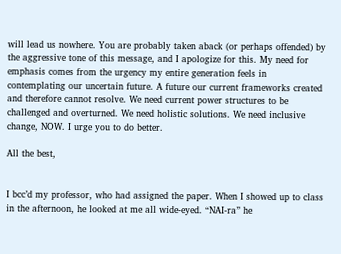will lead us nowhere. You are probably taken aback (or perhaps offended) by the aggressive tone of this message, and I apologize for this. My need for emphasis comes from the urgency my entire generation feels in contemplating our uncertain future. A future our current frameworks created and therefore cannot resolve. We need current power structures to be challenged and overturned. We need holistic solutions. We need inclusive change, NOW. I urge you to do better.

All the best,


I bcc’d my professor, who had assigned the paper. When I showed up to class in the afternoon, he looked at me all wide-eyed. “NAI-ra” he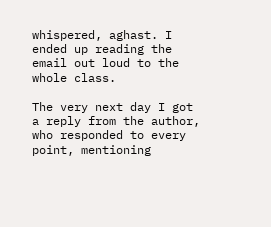whispered, aghast. I ended up reading the email out loud to the whole class.

The very next day I got a reply from the author, who responded to every point, mentioning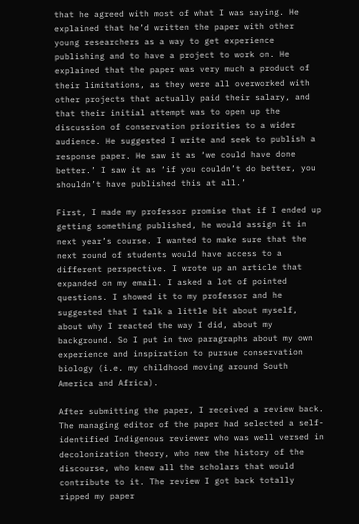that he agreed with most of what I was saying. He explained that he’d written the paper with other young researchers as a way to get experience publishing and to have a project to work on. He explained that the paper was very much a product of their limitations, as they were all overworked with other projects that actually paid their salary, and that their initial attempt was to open up the discussion of conservation priorities to a wider audience. He suggested I write and seek to publish a response paper. He saw it as ‘we could have done better.’ I saw it as ‘if you couldn’t do better, you shouldn’t have published this at all.’

First, I made my professor promise that if I ended up getting something published, he would assign it in next year’s course. I wanted to make sure that the next round of students would have access to a different perspective. I wrote up an article that expanded on my email. I asked a lot of pointed questions. I showed it to my professor and he suggested that I talk a little bit about myself, about why I reacted the way I did, about my background. So I put in two paragraphs about my own experience and inspiration to pursue conservation biology (i.e. my childhood moving around South America and Africa).

After submitting the paper, I received a review back. The managing editor of the paper had selected a self-identified Indigenous reviewer who was well versed in decolonization theory, who new the history of the discourse, who knew all the scholars that would contribute to it. The review I got back totally ripped my paper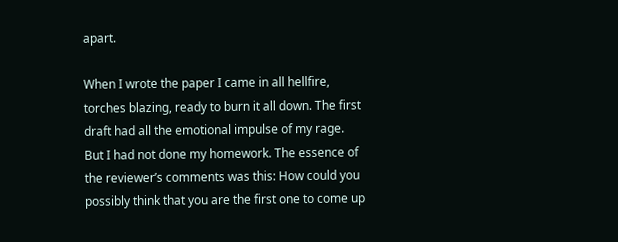apart.

When I wrote the paper I came in all hellfire, torches blazing, ready to burn it all down. The first draft had all the emotional impulse of my rage. But I had not done my homework. The essence of the reviewer’s comments was this: How could you possibly think that you are the first one to come up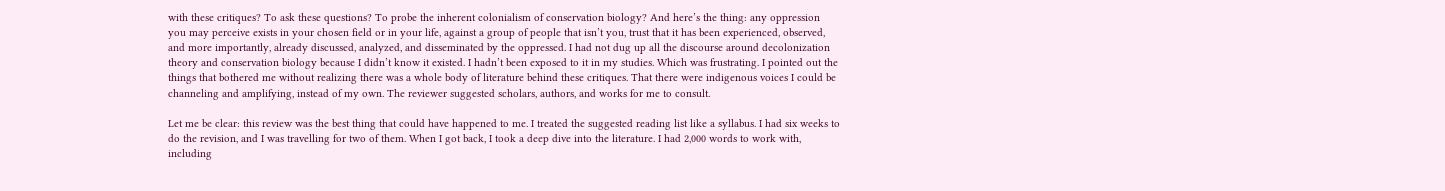with these critiques? To ask these questions? To probe the inherent colonialism of conservation biology? And here’s the thing: any oppression you may perceive exists in your chosen field or in your life, against a group of people that isn’t you, trust that it has been experienced, observed, and more importantly, already discussed, analyzed, and disseminated by the oppressed. I had not dug up all the discourse around decolonization theory and conservation biology because I didn’t know it existed. I hadn’t been exposed to it in my studies. Which was frustrating. I pointed out the things that bothered me without realizing there was a whole body of literature behind these critiques. That there were indigenous voices I could be channeling and amplifying, instead of my own. The reviewer suggested scholars, authors, and works for me to consult.

Let me be clear: this review was the best thing that could have happened to me. I treated the suggested reading list like a syllabus. I had six weeks to do the revision, and I was travelling for two of them. When I got back, I took a deep dive into the literature. I had 2,000 words to work with, including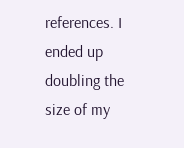references. I ended up doubling the size of my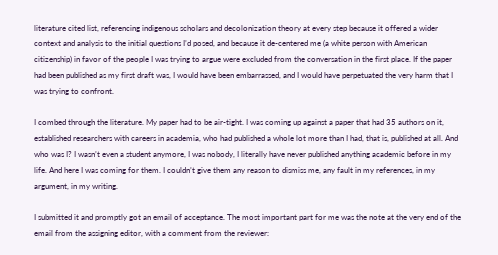literature cited list, referencing indigenous scholars and decolonization theory at every step because it offered a wider context and analysis to the initial questions I’d posed, and because it de-centered me (a white person with American citizenship) in favor of the people I was trying to argue were excluded from the conversation in the first place. If the paper had been published as my first draft was, I would have been embarrassed, and I would have perpetuated the very harm that I was trying to confront.

I combed through the literature. My paper had to be air-tight. I was coming up against a paper that had 35 authors on it, established researchers with careers in academia, who had published a whole lot more than I had, that is, published at all. And who was I? I wasn’t even a student anymore, I was nobody, I literally have never published anything academic before in my life. And here I was coming for them. I couldn’t give them any reason to dismiss me, any fault in my references, in my argument, in my writing.

I submitted it and promptly got an email of acceptance. The most important part for me was the note at the very end of the email from the assigning editor, with a comment from the reviewer: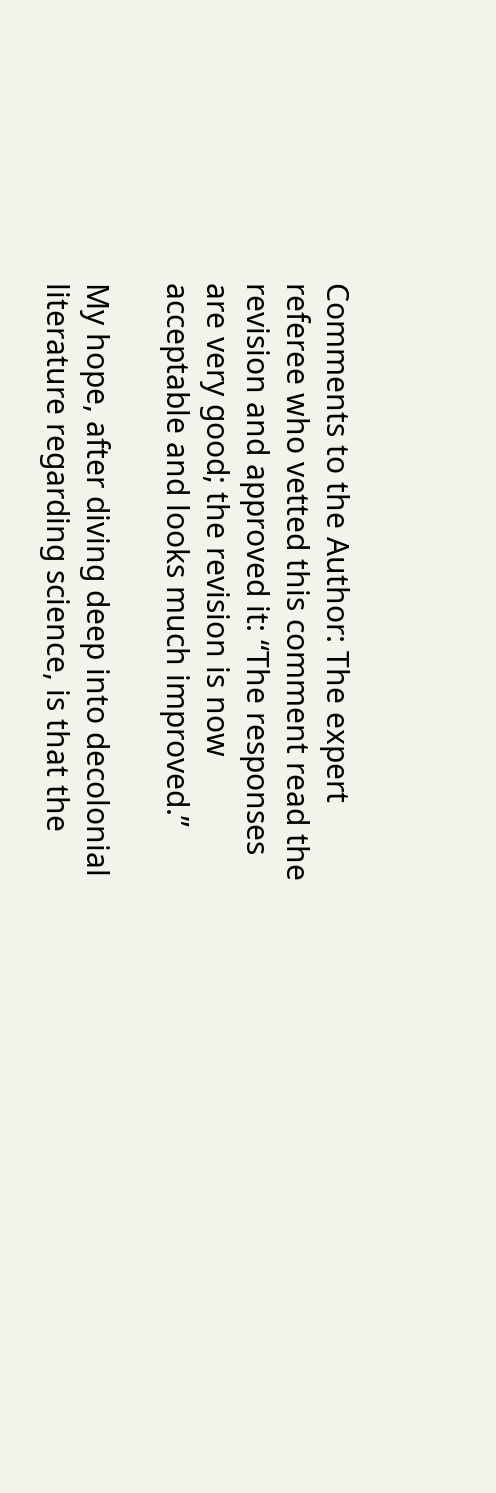Comments to the Author: The expert referee who vetted this comment read the revision and approved it: “The responses are very good; the revision is now acceptable and looks much improved.”

My hope, after diving deep into decolonial literature regarding science, is that the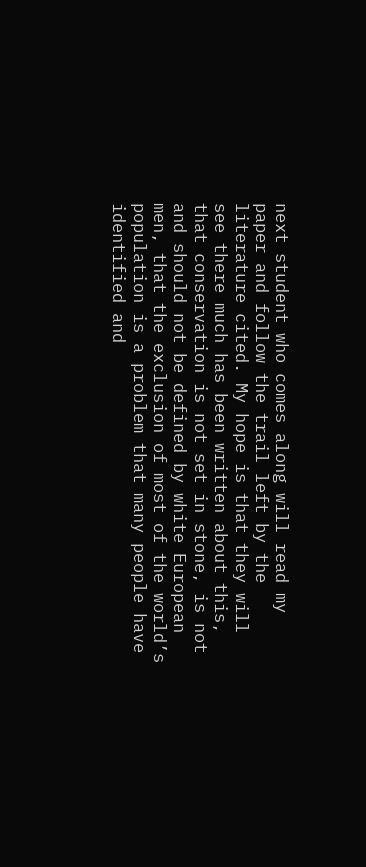next student who comes along will read my paper and follow the trail left by the literature cited. My hope is that they will see there much has been written about this, that conservation is not set in stone, is not and should not be defined by white European men, that the exclusion of most of the world’s population is a problem that many people have identified and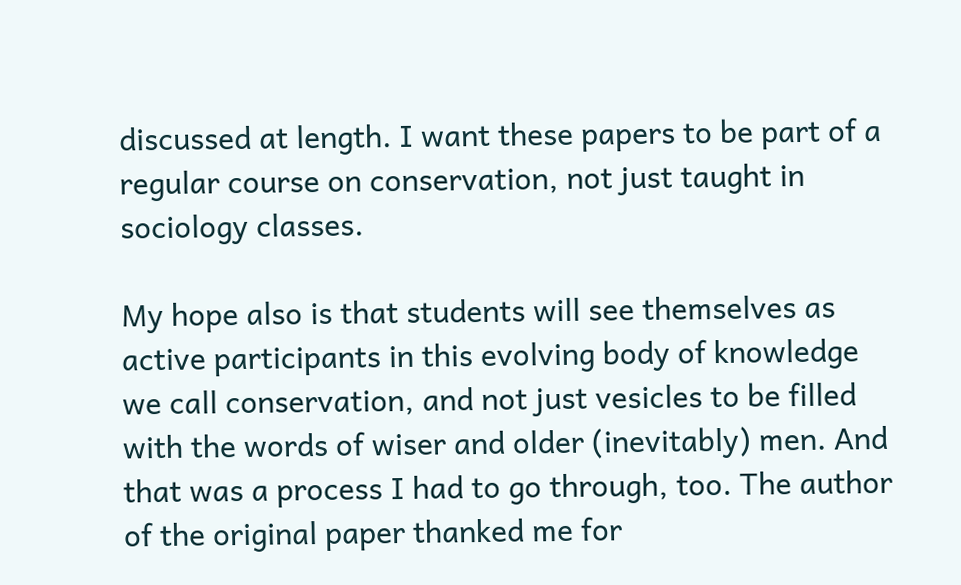discussed at length. I want these papers to be part of a regular course on conservation, not just taught in sociology classes.

My hope also is that students will see themselves as active participants in this evolving body of knowledge we call conservation, and not just vesicles to be filled with the words of wiser and older (inevitably) men. And that was a process I had to go through, too. The author of the original paper thanked me for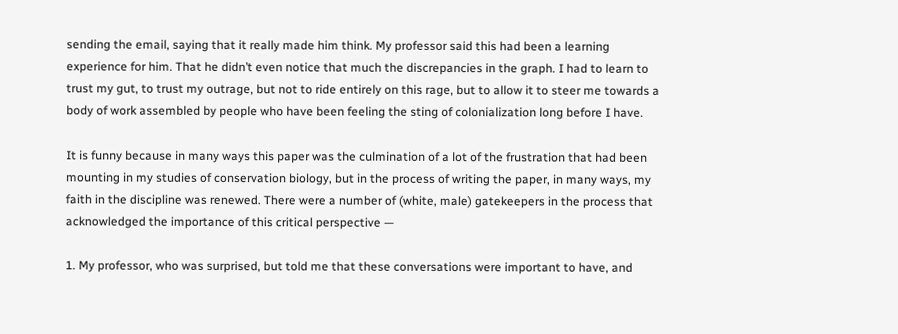sending the email, saying that it really made him think. My professor said this had been a learning experience for him. That he didn’t even notice that much the discrepancies in the graph. I had to learn to trust my gut, to trust my outrage, but not to ride entirely on this rage, but to allow it to steer me towards a body of work assembled by people who have been feeling the sting of colonialization long before I have.

It is funny because in many ways this paper was the culmination of a lot of the frustration that had been mounting in my studies of conservation biology, but in the process of writing the paper, in many ways, my faith in the discipline was renewed. There were a number of (white, male) gatekeepers in the process that acknowledged the importance of this critical perspective —

1. My professor, who was surprised, but told me that these conversations were important to have, and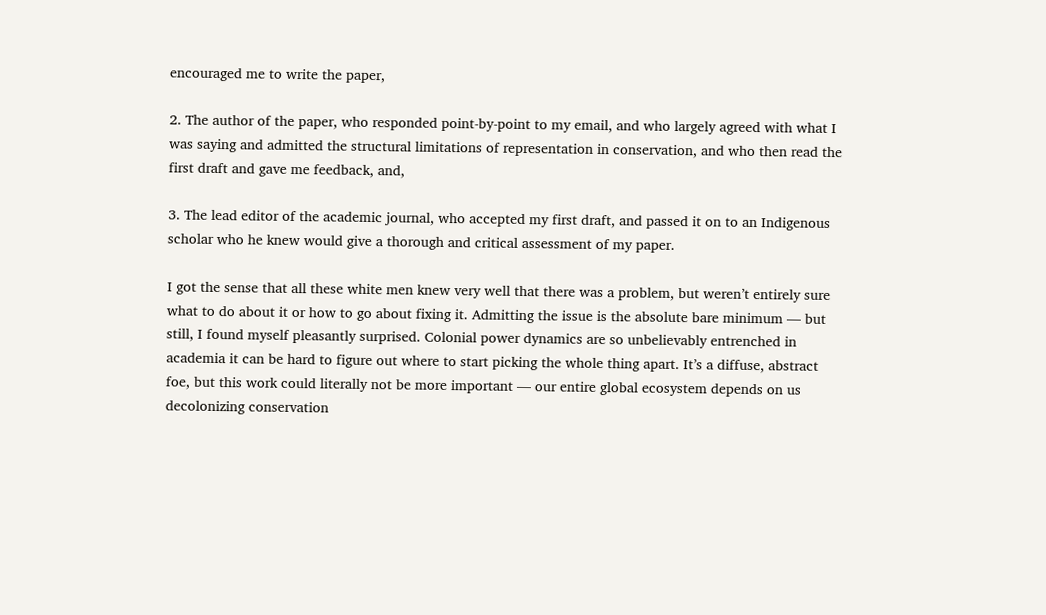encouraged me to write the paper,

2. The author of the paper, who responded point-by-point to my email, and who largely agreed with what I was saying and admitted the structural limitations of representation in conservation, and who then read the first draft and gave me feedback, and,

3. The lead editor of the academic journal, who accepted my first draft, and passed it on to an Indigenous scholar who he knew would give a thorough and critical assessment of my paper.

I got the sense that all these white men knew very well that there was a problem, but weren’t entirely sure what to do about it or how to go about fixing it. Admitting the issue is the absolute bare minimum — but still, I found myself pleasantly surprised. Colonial power dynamics are so unbelievably entrenched in academia it can be hard to figure out where to start picking the whole thing apart. It’s a diffuse, abstract foe, but this work could literally not be more important — our entire global ecosystem depends on us decolonizing conservation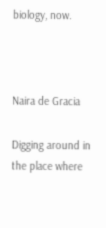biology, now.



Naira de Gracia

Digging around in the place where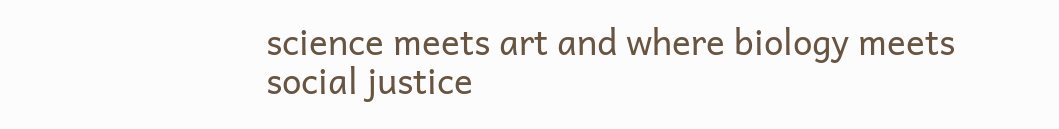science meets art and where biology meets social justice